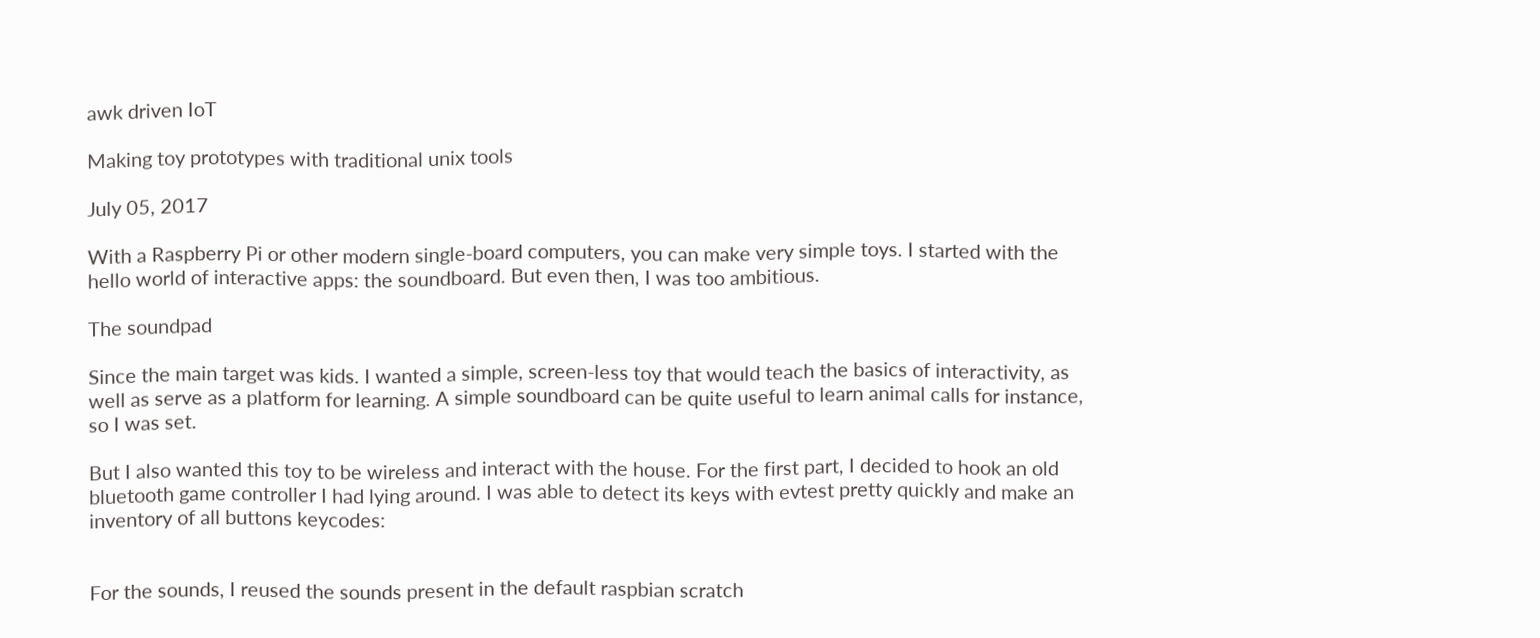awk driven IoT

Making toy prototypes with traditional unix tools

July 05, 2017

With a Raspberry Pi or other modern single-board computers, you can make very simple toys. I started with the hello world of interactive apps: the soundboard. But even then, I was too ambitious.

The soundpad

Since the main target was kids. I wanted a simple, screen-less toy that would teach the basics of interactivity, as well as serve as a platform for learning. A simple soundboard can be quite useful to learn animal calls for instance, so I was set.

But I also wanted this toy to be wireless and interact with the house. For the first part, I decided to hook an old bluetooth game controller I had lying around. I was able to detect its keys with evtest pretty quickly and make an inventory of all buttons keycodes:


For the sounds, I reused the sounds present in the default raspbian scratch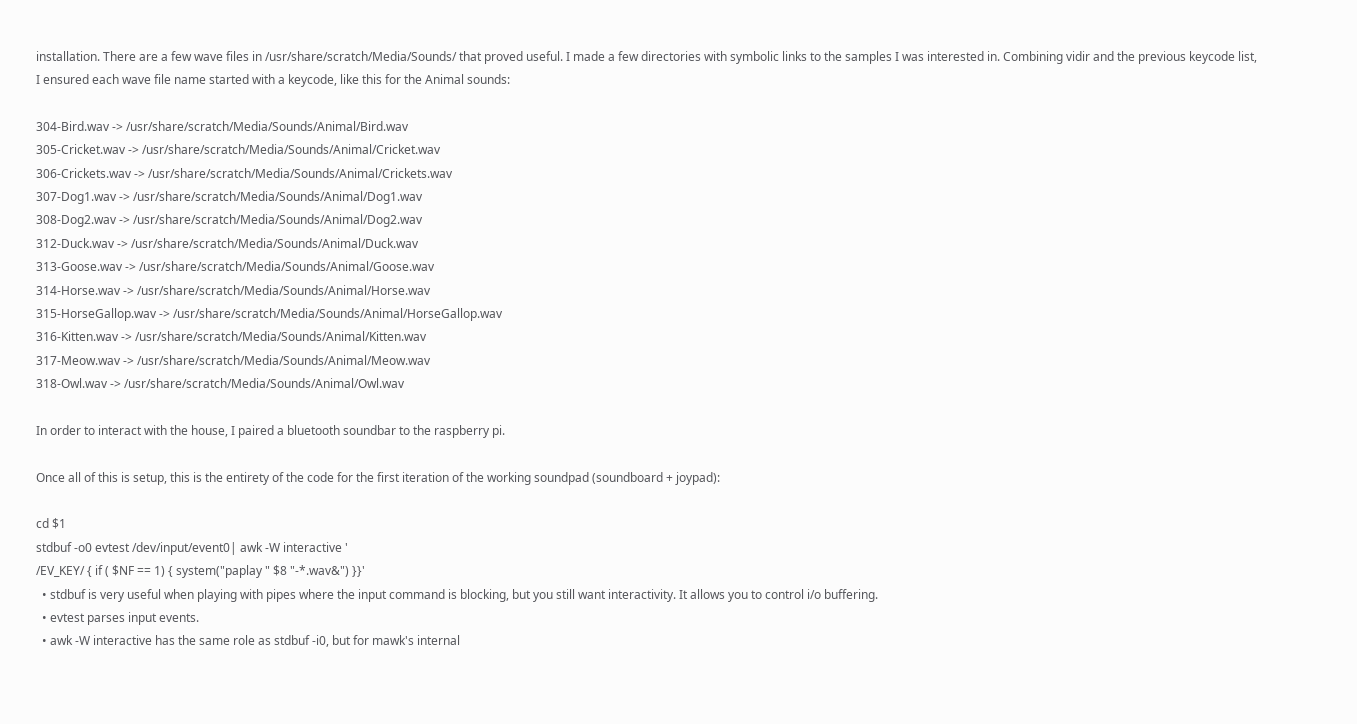installation. There are a few wave files in /usr/share/scratch/Media/Sounds/ that proved useful. I made a few directories with symbolic links to the samples I was interested in. Combining vidir and the previous keycode list, I ensured each wave file name started with a keycode, like this for the Animal sounds:

304-Bird.wav -> /usr/share/scratch/Media/Sounds/Animal/Bird.wav
305-Cricket.wav -> /usr/share/scratch/Media/Sounds/Animal/Cricket.wav
306-Crickets.wav -> /usr/share/scratch/Media/Sounds/Animal/Crickets.wav
307-Dog1.wav -> /usr/share/scratch/Media/Sounds/Animal/Dog1.wav
308-Dog2.wav -> /usr/share/scratch/Media/Sounds/Animal/Dog2.wav
312-Duck.wav -> /usr/share/scratch/Media/Sounds/Animal/Duck.wav
313-Goose.wav -> /usr/share/scratch/Media/Sounds/Animal/Goose.wav
314-Horse.wav -> /usr/share/scratch/Media/Sounds/Animal/Horse.wav
315-HorseGallop.wav -> /usr/share/scratch/Media/Sounds/Animal/HorseGallop.wav
316-Kitten.wav -> /usr/share/scratch/Media/Sounds/Animal/Kitten.wav
317-Meow.wav -> /usr/share/scratch/Media/Sounds/Animal/Meow.wav
318-Owl.wav -> /usr/share/scratch/Media/Sounds/Animal/Owl.wav

In order to interact with the house, I paired a bluetooth soundbar to the raspberry pi.

Once all of this is setup, this is the entirety of the code for the first iteration of the working soundpad (soundboard + joypad):

cd $1
stdbuf -o0 evtest /dev/input/event0| awk -W interactive '
/EV_KEY/ { if ( $NF == 1) { system("paplay " $8 "-*.wav&") }}'
  • stdbuf is very useful when playing with pipes where the input command is blocking, but you still want interactivity. It allows you to control i/o buffering.
  • evtest parses input events.
  • awk -W interactive has the same role as stdbuf -i0, but for mawk's internal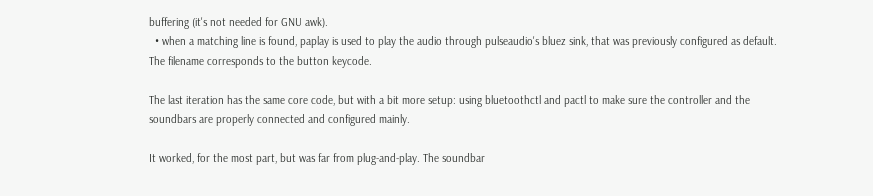buffering (it's not needed for GNU awk).
  • when a matching line is found, paplay is used to play the audio through pulseaudio's bluez sink, that was previously configured as default. The filename corresponds to the button keycode.

The last iteration has the same core code, but with a bit more setup: using bluetoothctl and pactl to make sure the controller and the soundbars are properly connected and configured mainly.

It worked, for the most part, but was far from plug-and-play. The soundbar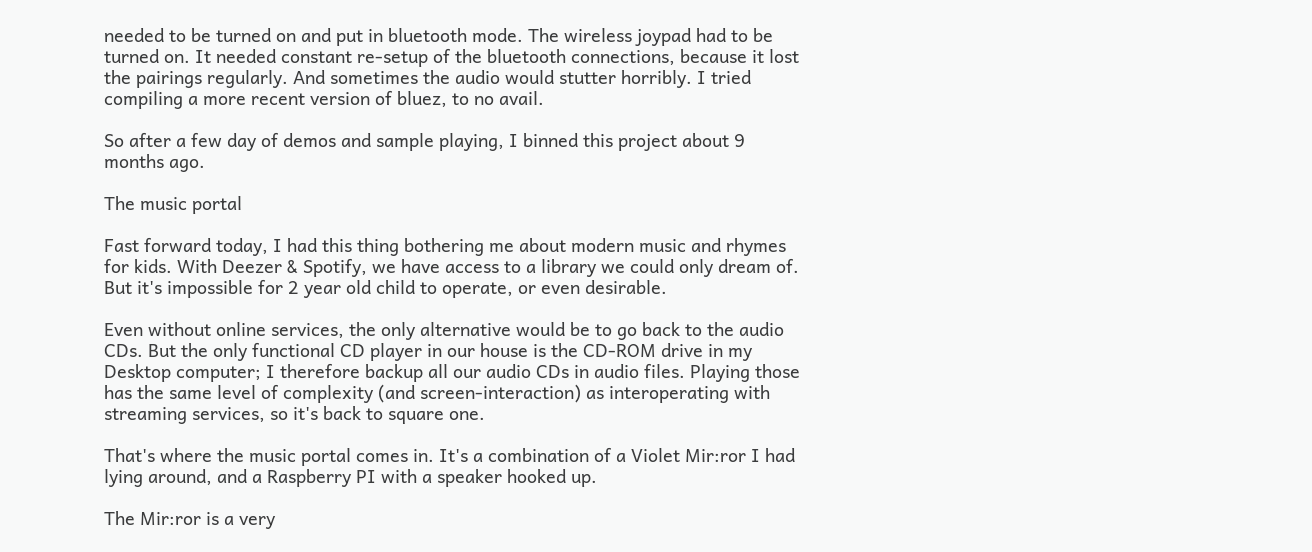needed to be turned on and put in bluetooth mode. The wireless joypad had to be turned on. It needed constant re-setup of the bluetooth connections, because it lost the pairings regularly. And sometimes the audio would stutter horribly. I tried compiling a more recent version of bluez, to no avail.

So after a few day of demos and sample playing, I binned this project about 9 months ago.

The music portal

Fast forward today, I had this thing bothering me about modern music and rhymes for kids. With Deezer & Spotify, we have access to a library we could only dream of. But it's impossible for 2 year old child to operate, or even desirable.

Even without online services, the only alternative would be to go back to the audio CDs. But the only functional CD player in our house is the CD-ROM drive in my Desktop computer; I therefore backup all our audio CDs in audio files. Playing those has the same level of complexity (and screen-interaction) as interoperating with streaming services, so it's back to square one.

That's where the music portal comes in. It's a combination of a Violet Mir:ror I had lying around, and a Raspberry PI with a speaker hooked up.

The Mir:ror is a very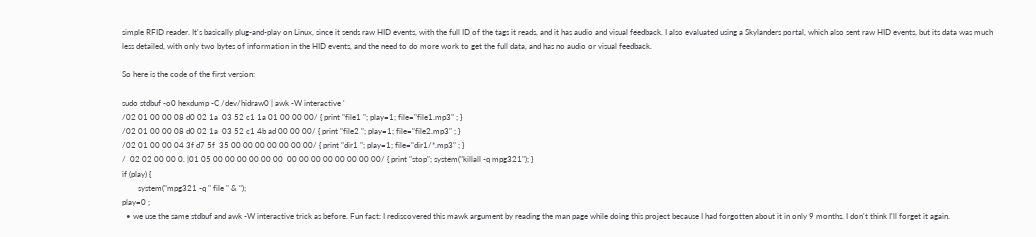simple RFID reader. It's basically plug-and-play on Linux, since it sends raw HID events, with the full ID of the tags it reads, and it has audio and visual feedback. I also evaluated using a Skylanders portal, which also sent raw HID events, but its data was much less detailed, with only two bytes of information in the HID events, and the need to do more work to get the full data, and has no audio or visual feedback.

So here is the code of the first version:

sudo stdbuf -o0 hexdump -C /dev/hidraw0 | awk -W interactive '
/02 01 00 00 08 d0 02 1a  03 52 c1 1a 01 00 00 00/ { print "file1 "; play=1; file="file1.mp3" ; }
/02 01 00 00 08 d0 02 1a  03 52 c1 4b ad 00 00 00/ { print "file2 "; play=1; file="file2.mp3" ; }
/02 01 00 00 04 3f d7 5f  35 00 00 00 00 00 00 00/ { print "dir1 "; play=1; file="dir1/*.mp3" ; }
/  02 02 00 00 0. |01 05 00 00 00 00 00 00  00 00 00 00 00 00 00 00/ { print "stop"; system("killall -q mpg321"); }
if (play) {
        system("mpg321 -q " file " & ");
play=0 ;
  • we use the same stdbuf and awk -W interactive trick as before. Fun fact: I rediscovered this mawk argument by reading the man page while doing this project because I had forgotten about it in only 9 months. I don't think I'll forget it again.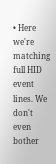• Here we're matching full HID event lines. We don't even bother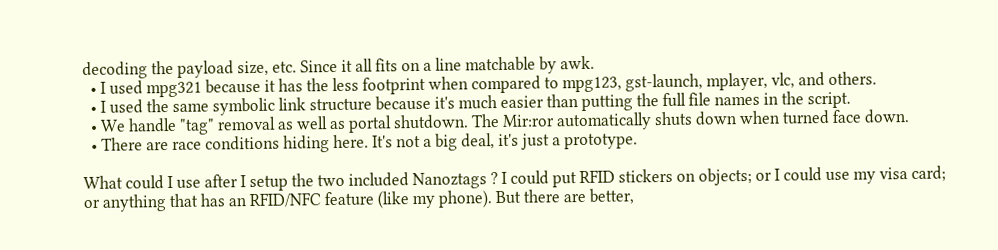decoding the payload size, etc. Since it all fits on a line matchable by awk.
  • I used mpg321 because it has the less footprint when compared to mpg123, gst-launch, mplayer, vlc, and others.
  • I used the same symbolic link structure because it's much easier than putting the full file names in the script.
  • We handle "tag" removal as well as portal shutdown. The Mir:ror automatically shuts down when turned face down.
  • There are race conditions hiding here. It's not a big deal, it's just a prototype.

What could I use after I setup the two included Nanoztags ? I could put RFID stickers on objects; or I could use my visa card; or anything that has an RFID/NFC feature (like my phone). But there are better,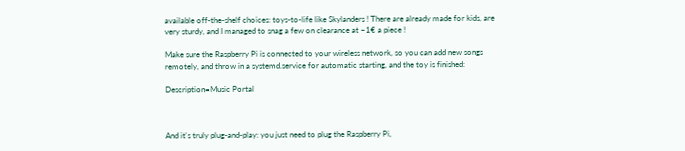available off-the-shelf choices: toys-to-life like Skylanders ! There are already made for kids, are very sturdy, and I managed to snag a few on clearance at ~1€ a piece !

Make sure the Raspberry Pi is connected to your wireless network, so you can add new songs remotely, and throw in a systemd.service for automatic starting, and the toy is finished:

Description=Music Portal



And it's truly plug-and-play: you just need to plug the Raspberry Pi,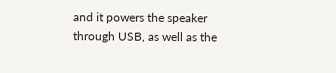and it powers the speaker through USB, as well as the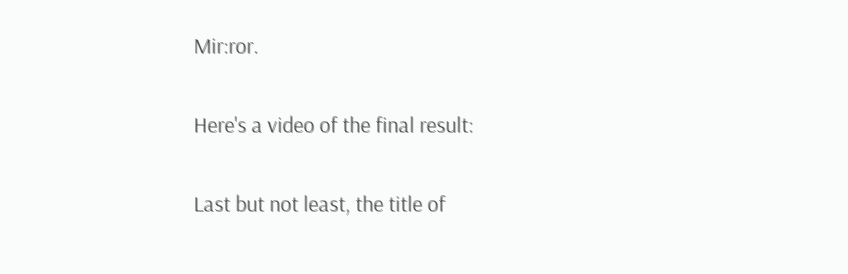Mir:ror.

Here's a video of the final result:

Last but not least, the title of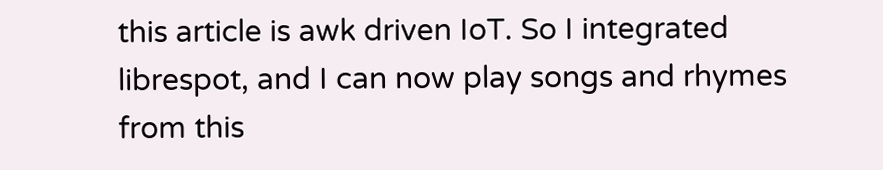this article is awk driven IoT. So I integrated librespot, and I can now play songs and rhymes from this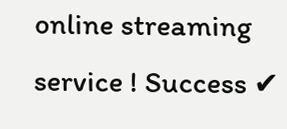online streaming service ! Success ✔